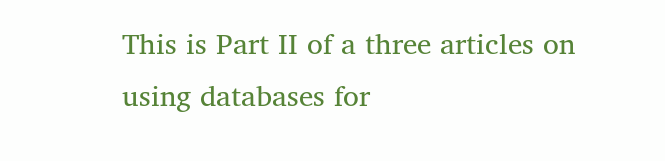This is Part II of a three articles on using databases for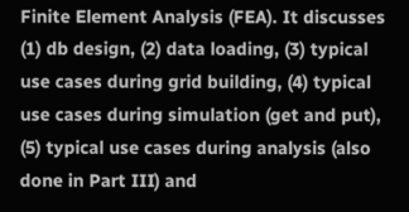Finite Element Analysis (FEA). It discusses (1) db design, (2) data loading, (3) typical use cases during grid building, (4) typical use cases during simulation (get and put), (5) typical use cases during analysis (also done in Part III) and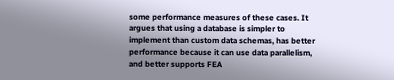some performance measures of these cases. It argues that using a database is simpler to implement than custom data schemas, has better performance because it can use data parallelism, and better supports FEA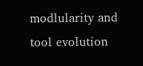modlularity and tool evolution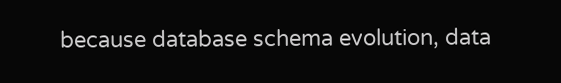because database schema evolution, data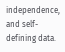independence, and self-defining data.